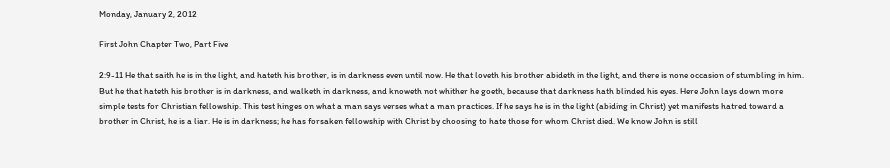Monday, January 2, 2012

First John Chapter Two, Part Five

2:9-11 He that saith he is in the light, and hateth his brother, is in darkness even until now. He that loveth his brother abideth in the light, and there is none occasion of stumbling in him. But he that hateth his brother is in darkness, and walketh in darkness, and knoweth not whither he goeth, because that darkness hath blinded his eyes. Here John lays down more simple tests for Christian fellowship. This test hinges on what a man says verses what a man practices. If he says he is in the light (abiding in Christ) yet manifests hatred toward a brother in Christ, he is a liar. He is in darkness; he has forsaken fellowship with Christ by choosing to hate those for whom Christ died. We know John is still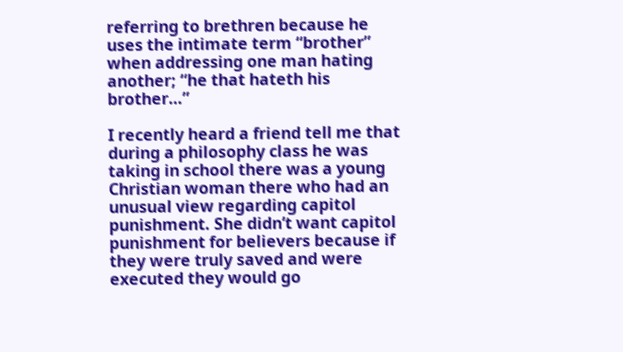referring to brethren because he uses the intimate term “brother” when addressing one man hating another; “he that hateth his brother…”

I recently heard a friend tell me that during a philosophy class he was taking in school there was a young Christian woman there who had an unusual view regarding capitol punishment. She didn’t want capitol punishment for believers because if they were truly saved and were executed they would go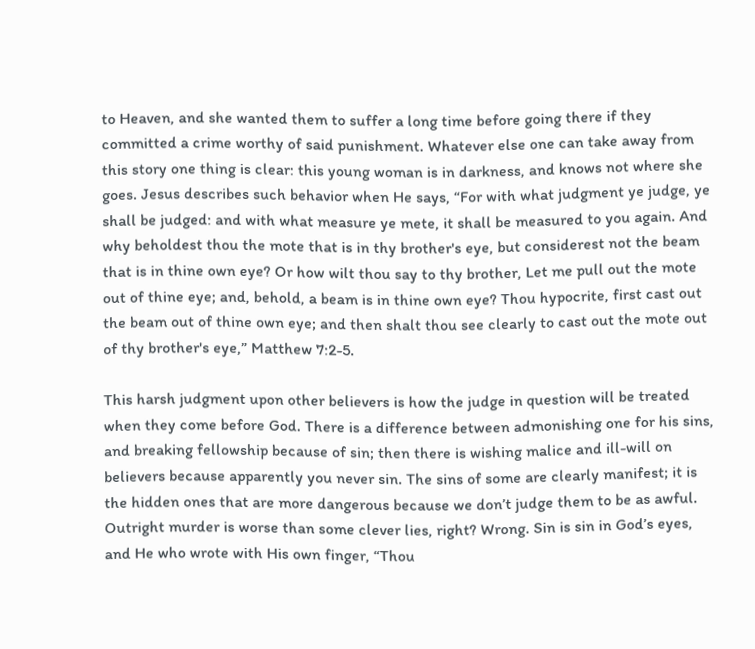to Heaven, and she wanted them to suffer a long time before going there if they committed a crime worthy of said punishment. Whatever else one can take away from this story one thing is clear: this young woman is in darkness, and knows not where she goes. Jesus describes such behavior when He says, “For with what judgment ye judge, ye shall be judged: and with what measure ye mete, it shall be measured to you again. And why beholdest thou the mote that is in thy brother's eye, but considerest not the beam that is in thine own eye? Or how wilt thou say to thy brother, Let me pull out the mote out of thine eye; and, behold, a beam is in thine own eye? Thou hypocrite, first cast out the beam out of thine own eye; and then shalt thou see clearly to cast out the mote out of thy brother's eye,” Matthew 7:2-5.

This harsh judgment upon other believers is how the judge in question will be treated when they come before God. There is a difference between admonishing one for his sins, and breaking fellowship because of sin; then there is wishing malice and ill-will on believers because apparently you never sin. The sins of some are clearly manifest; it is the hidden ones that are more dangerous because we don’t judge them to be as awful. Outright murder is worse than some clever lies, right? Wrong. Sin is sin in God’s eyes, and He who wrote with His own finger, “Thou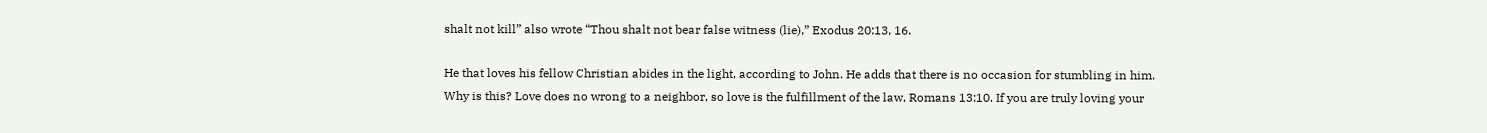shalt not kill” also wrote “Thou shalt not bear false witness (lie),” Exodus 20:13, 16.

He that loves his fellow Christian abides in the light, according to John. He adds that there is no occasion for stumbling in him. Why is this? Love does no wrong to a neighbor, so love is the fulfillment of the law, Romans 13:10. If you are truly loving your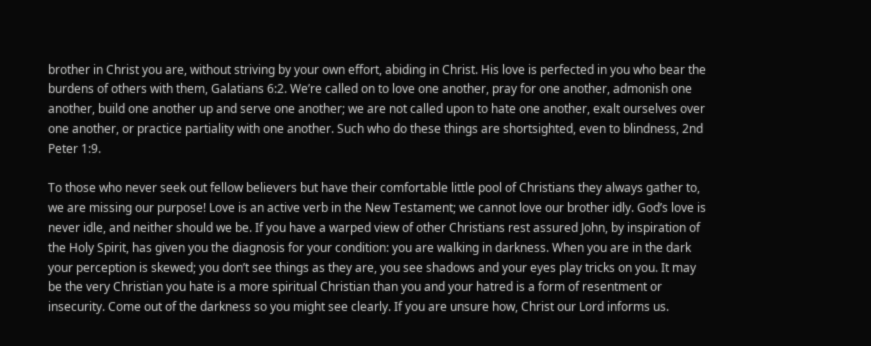brother in Christ you are, without striving by your own effort, abiding in Christ. His love is perfected in you who bear the burdens of others with them, Galatians 6:2. We’re called on to love one another, pray for one another, admonish one another, build one another up and serve one another; we are not called upon to hate one another, exalt ourselves over one another, or practice partiality with one another. Such who do these things are shortsighted, even to blindness, 2nd Peter 1:9.

To those who never seek out fellow believers but have their comfortable little pool of Christians they always gather to, we are missing our purpose! Love is an active verb in the New Testament; we cannot love our brother idly. God’s love is never idle, and neither should we be. If you have a warped view of other Christians rest assured John, by inspiration of the Holy Spirit, has given you the diagnosis for your condition: you are walking in darkness. When you are in the dark your perception is skewed; you don’t see things as they are, you see shadows and your eyes play tricks on you. It may be the very Christian you hate is a more spiritual Christian than you and your hatred is a form of resentment or insecurity. Come out of the darkness so you might see clearly. If you are unsure how, Christ our Lord informs us.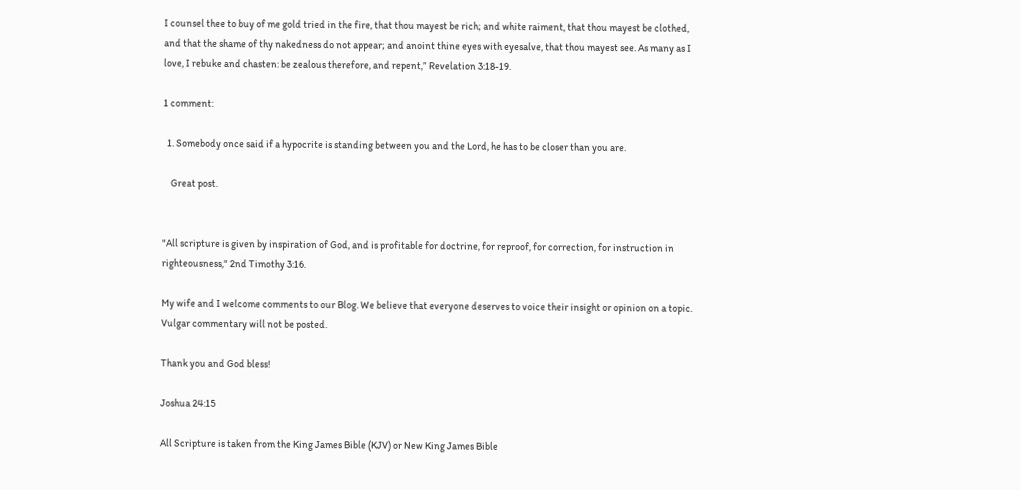I counsel thee to buy of me gold tried in the fire, that thou mayest be rich; and white raiment, that thou mayest be clothed, and that the shame of thy nakedness do not appear; and anoint thine eyes with eyesalve, that thou mayest see. As many as I love, I rebuke and chasten: be zealous therefore, and repent,” Revelation 3:18-19.

1 comment:

  1. Somebody once said if a hypocrite is standing between you and the Lord, he has to be closer than you are.

    Great post.


"All scripture is given by inspiration of God, and is profitable for doctrine, for reproof, for correction, for instruction in righteousness," 2nd Timothy 3:16.

My wife and I welcome comments to our Blog. We believe that everyone deserves to voice their insight or opinion on a topic. Vulgar commentary will not be posted.

Thank you and God bless!

Joshua 24:15

All Scripture is taken from the King James Bible (KJV) or New King James Bible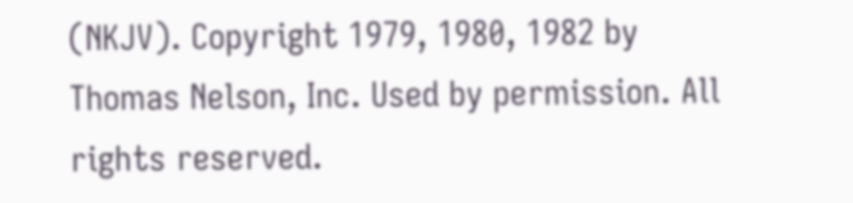(NKJV). Copyright 1979, 1980, 1982 by Thomas Nelson, Inc. Used by permission. All rights reserved.